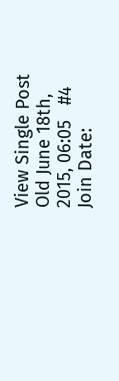View Single Post
Old June 18th, 2015, 06:05   #4
Join Date: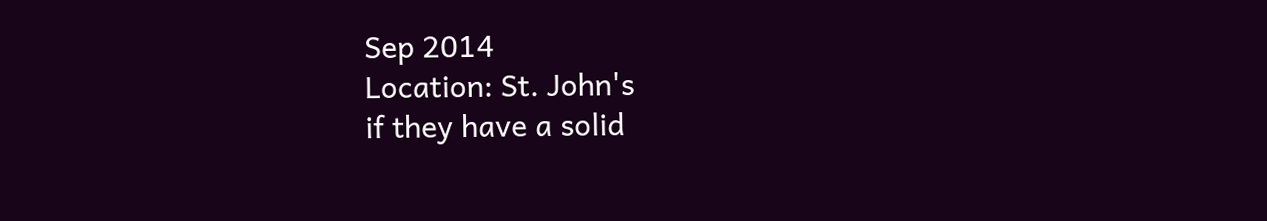Sep 2014
Location: St. John's
if they have a solid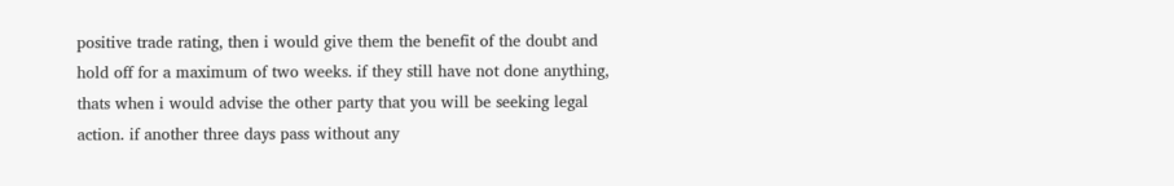positive trade rating, then i would give them the benefit of the doubt and hold off for a maximum of two weeks. if they still have not done anything, thats when i would advise the other party that you will be seeking legal action. if another three days pass without any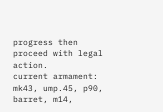progress then proceed with legal action.
current armament:
mk43, ump.45, p90, barret, m14,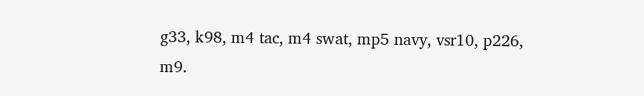g33, k98, m4 tac, m4 swat, mp5 navy, vsr10, p226, m9.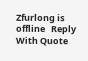Zfurlong is offline   Reply With Quote